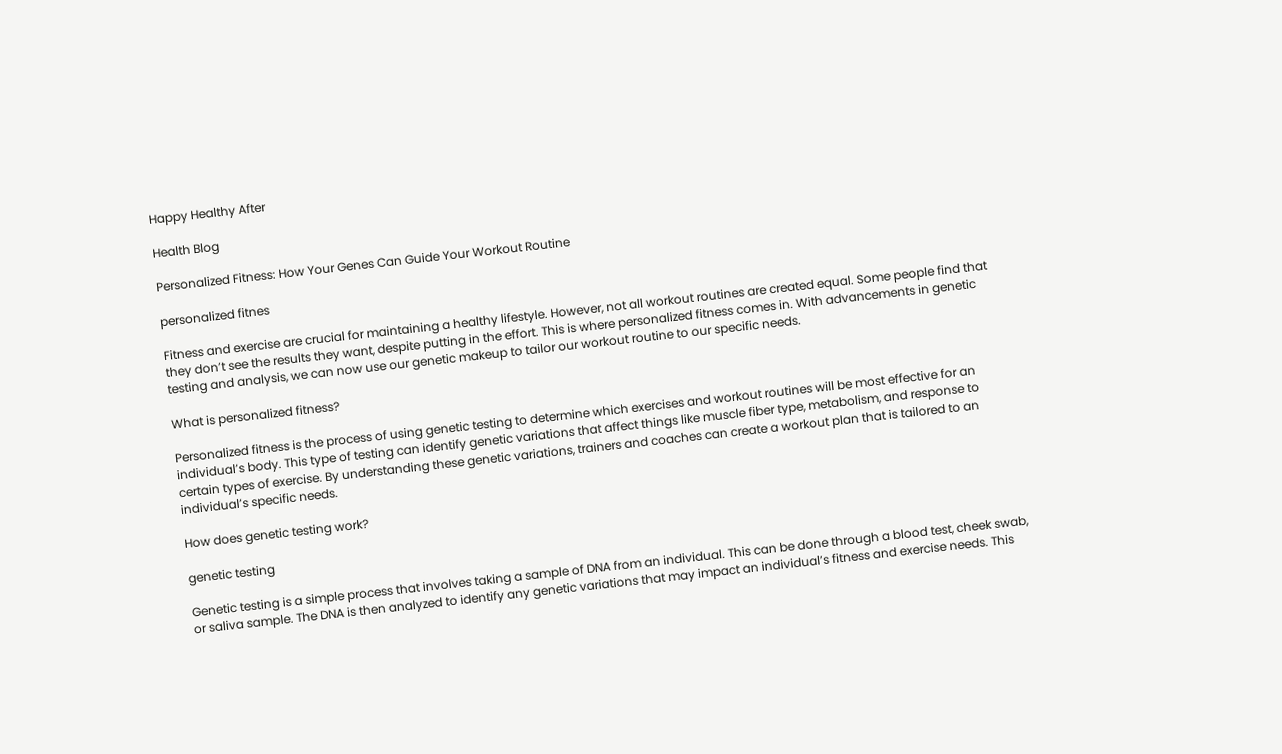Happy Healthy After

Health Blog

Personalized Fitness: How Your Genes Can Guide Your Workout Routine

personalized fitnes

Fitness and exercise are crucial for maintaining a healthy lifestyle. However, not all workout routines are created equal. Some people find that they don’t see the results they want, despite putting in the effort. This is where personalized fitness comes in. With advancements in genetic testing and analysis, we can now use our genetic makeup to tailor our workout routine to our specific needs.

What is personalized fitness?

Personalized fitness is the process of using genetic testing to determine which exercises and workout routines will be most effective for an individual’s body. This type of testing can identify genetic variations that affect things like muscle fiber type, metabolism, and response to certain types of exercise. By understanding these genetic variations, trainers and coaches can create a workout plan that is tailored to an individual’s specific needs.

How does genetic testing work?

genetic testing

Genetic testing is a simple process that involves taking a sample of DNA from an individual. This can be done through a blood test, cheek swab, or saliva sample. The DNA is then analyzed to identify any genetic variations that may impact an individual’s fitness and exercise needs. This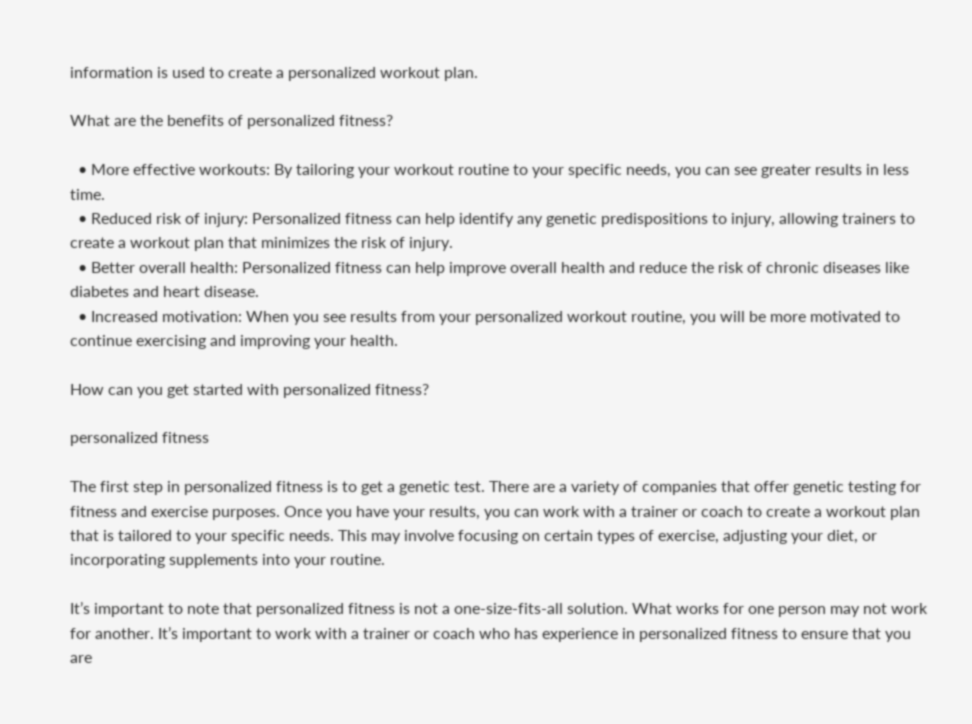information is used to create a personalized workout plan.

What are the benefits of personalized fitness?

  • More effective workouts: By tailoring your workout routine to your specific needs, you can see greater results in less time.
  • Reduced risk of injury: Personalized fitness can help identify any genetic predispositions to injury, allowing trainers to create a workout plan that minimizes the risk of injury.
  • Better overall health: Personalized fitness can help improve overall health and reduce the risk of chronic diseases like diabetes and heart disease.
  • Increased motivation: When you see results from your personalized workout routine, you will be more motivated to continue exercising and improving your health.

How can you get started with personalized fitness?

personalized fitness

The first step in personalized fitness is to get a genetic test. There are a variety of companies that offer genetic testing for fitness and exercise purposes. Once you have your results, you can work with a trainer or coach to create a workout plan that is tailored to your specific needs. This may involve focusing on certain types of exercise, adjusting your diet, or incorporating supplements into your routine.

It’s important to note that personalized fitness is not a one-size-fits-all solution. What works for one person may not work for another. It’s important to work with a trainer or coach who has experience in personalized fitness to ensure that you are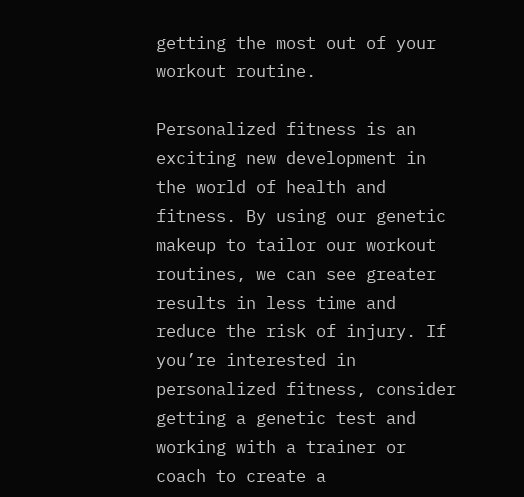getting the most out of your workout routine.

Personalized fitness is an exciting new development in the world of health and fitness. By using our genetic makeup to tailor our workout routines, we can see greater results in less time and reduce the risk of injury. If you’re interested in personalized fitness, consider getting a genetic test and working with a trainer or coach to create a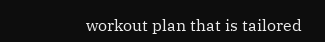workout plan that is tailored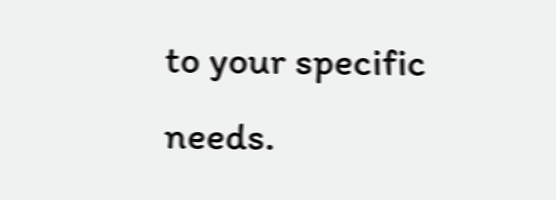to your specific needs.